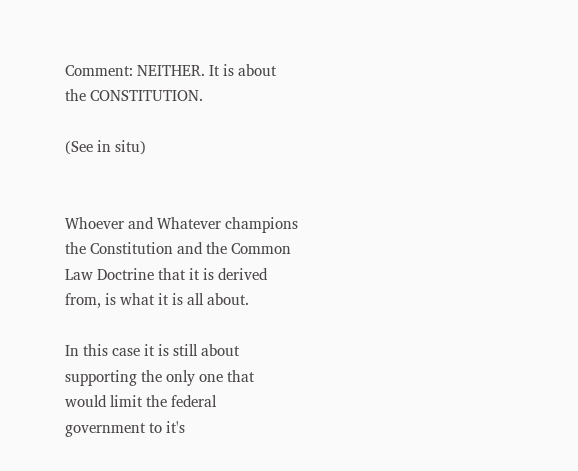Comment: NEITHER. It is about the CONSTITUTION.

(See in situ)


Whoever and Whatever champions the Constitution and the Common Law Doctrine that it is derived from, is what it is all about.

In this case it is still about supporting the only one that would limit the federal government to it's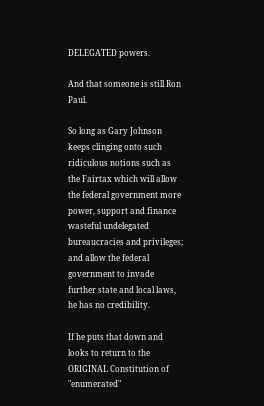DELEGATED powers.

And that someone is still Ron Paul.

So long as Gary Johnson keeps clinging onto such ridiculous notions such as the Fairtax which will allow the federal government more power, support and finance wasteful undelegated bureaucracies and privileges; and allow the federal government to invade further state and local laws, he has no credibility.

If he puts that down and looks to return to the ORIGINAL Constitution of "enumerated"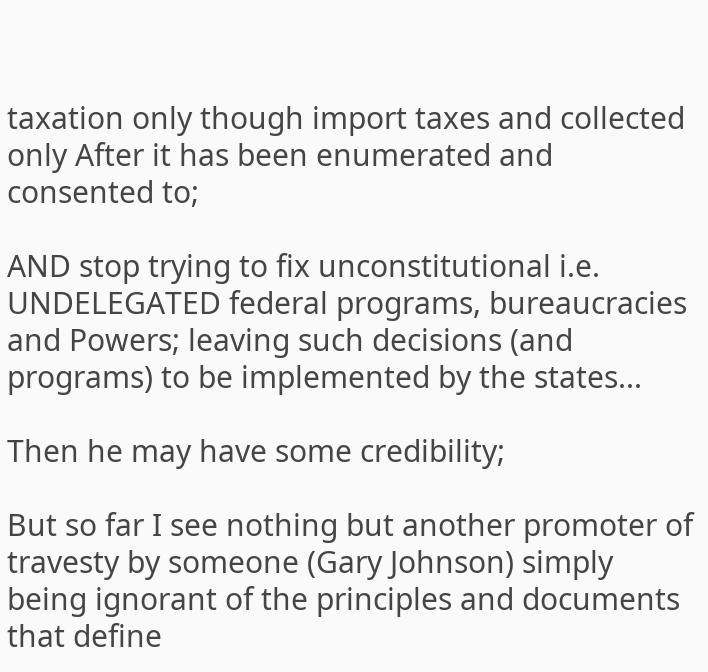taxation only though import taxes and collected only After it has been enumerated and consented to;

AND stop trying to fix unconstitutional i.e. UNDELEGATED federal programs, bureaucracies and Powers; leaving such decisions (and programs) to be implemented by the states...

Then he may have some credibility;

But so far I see nothing but another promoter of travesty by someone (Gary Johnson) simply being ignorant of the principles and documents that define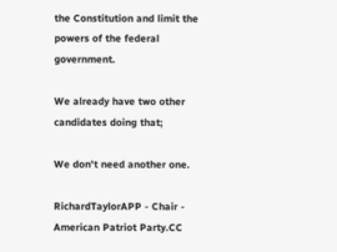the Constitution and limit the powers of the federal government.

We already have two other candidates doing that;

We don't need another one.

RichardTaylorAPP - Chair - American Patriot Party.CC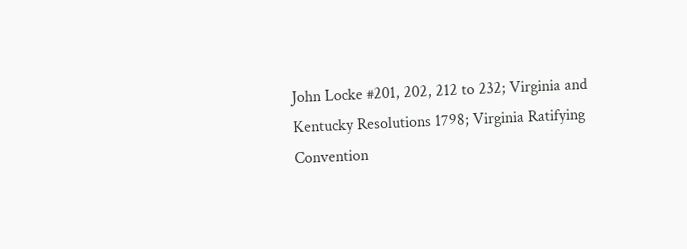John Locke #201, 202, 212 to 232; Virginia and Kentucky Resolutions 1798; Virginia Ratifying Convention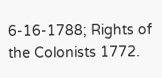6-16-1788; Rights of the Colonists 1772.